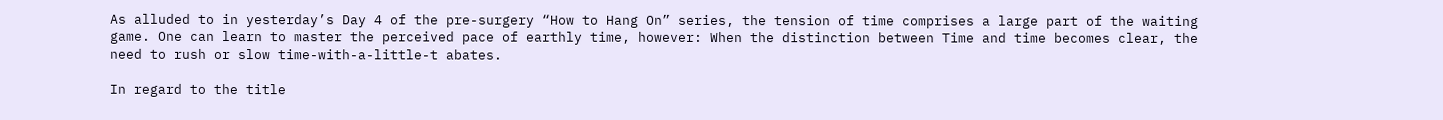As alluded to in yesterday’s Day 4 of the pre-surgery “How to Hang On” series, the tension of time comprises a large part of the waiting game. One can learn to master the perceived pace of earthly time, however: When the distinction between Time and time becomes clear, the need to rush or slow time-with-a-little-t abates.

In regard to the title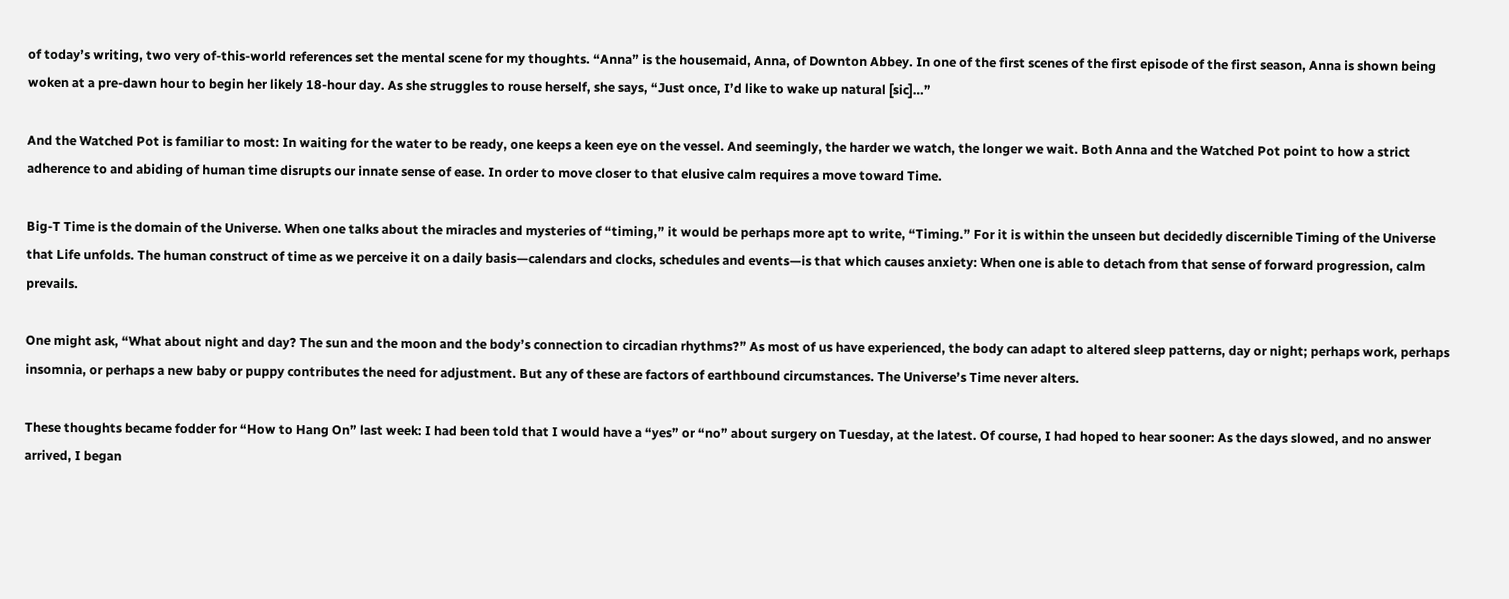of today’s writing, two very of-this-world references set the mental scene for my thoughts. “Anna” is the housemaid, Anna, of Downton Abbey. In one of the first scenes of the first episode of the first season, Anna is shown being woken at a pre-dawn hour to begin her likely 18-hour day. As she struggles to rouse herself, she says, “Just once, I’d like to wake up natural [sic]…”

And the Watched Pot is familiar to most: In waiting for the water to be ready, one keeps a keen eye on the vessel. And seemingly, the harder we watch, the longer we wait. Both Anna and the Watched Pot point to how a strict adherence to and abiding of human time disrupts our innate sense of ease. In order to move closer to that elusive calm requires a move toward Time.

Big-T Time is the domain of the Universe. When one talks about the miracles and mysteries of “timing,” it would be perhaps more apt to write, “Timing.” For it is within the unseen but decidedly discernible Timing of the Universe that Life unfolds. The human construct of time as we perceive it on a daily basis—calendars and clocks, schedules and events—is that which causes anxiety: When one is able to detach from that sense of forward progression, calm prevails.

One might ask, “What about night and day? The sun and the moon and the body’s connection to circadian rhythms?” As most of us have experienced, the body can adapt to altered sleep patterns, day or night; perhaps work, perhaps insomnia, or perhaps a new baby or puppy contributes the need for adjustment. But any of these are factors of earthbound circumstances. The Universe’s Time never alters.

These thoughts became fodder for “How to Hang On” last week: I had been told that I would have a “yes” or “no” about surgery on Tuesday, at the latest. Of course, I had hoped to hear sooner: As the days slowed, and no answer arrived, I began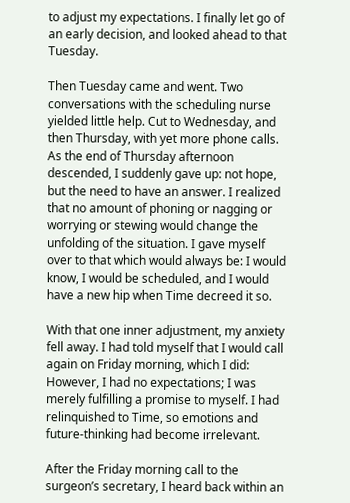to adjust my expectations. I finally let go of an early decision, and looked ahead to that Tuesday.

Then Tuesday came and went. Two conversations with the scheduling nurse yielded little help. Cut to Wednesday, and then Thursday, with yet more phone calls. As the end of Thursday afternoon descended, I suddenly gave up: not hope, but the need to have an answer. I realized that no amount of phoning or nagging or worrying or stewing would change the unfolding of the situation. I gave myself over to that which would always be: I would know, I would be scheduled, and I would have a new hip when Time decreed it so.

With that one inner adjustment, my anxiety fell away. I had told myself that I would call again on Friday morning, which I did: However, I had no expectations; I was merely fulfilling a promise to myself. I had relinquished to Time, so emotions and future-thinking had become irrelevant.

After the Friday morning call to the surgeon’s secretary, I heard back within an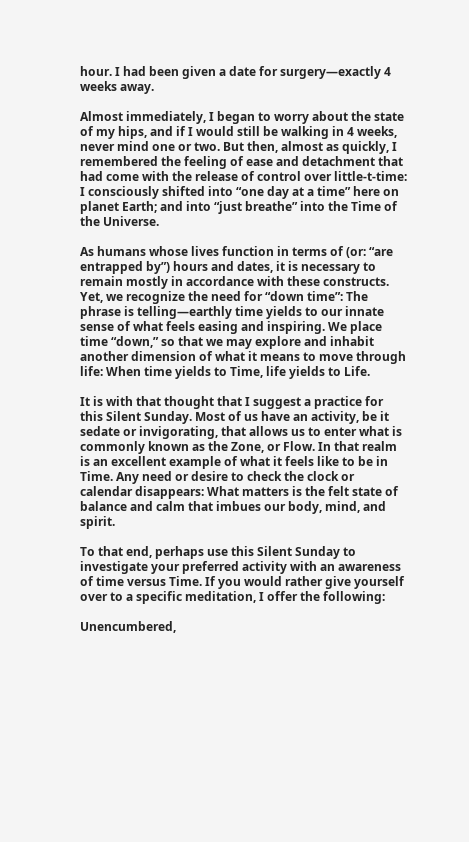hour. I had been given a date for surgery—exactly 4 weeks away.

Almost immediately, I began to worry about the state of my hips, and if I would still be walking in 4 weeks, never mind one or two. But then, almost as quickly, I remembered the feeling of ease and detachment that had come with the release of control over little-t-time: I consciously shifted into “one day at a time” here on planet Earth; and into “just breathe” into the Time of the Universe.

As humans whose lives function in terms of (or: “are entrapped by”) hours and dates, it is necessary to remain mostly in accordance with these constructs. Yet, we recognize the need for “down time”: The phrase is telling—earthly time yields to our innate sense of what feels easing and inspiring. We place time “down,” so that we may explore and inhabit another dimension of what it means to move through life: When time yields to Time, life yields to Life.

It is with that thought that I suggest a practice for this Silent Sunday. Most of us have an activity, be it sedate or invigorating, that allows us to enter what is commonly known as the Zone, or Flow. In that realm is an excellent example of what it feels like to be in Time. Any need or desire to check the clock or calendar disappears: What matters is the felt state of balance and calm that imbues our body, mind, and spirit.

To that end, perhaps use this Silent Sunday to investigate your preferred activity with an awareness of time versus Time. If you would rather give yourself over to a specific meditation, I offer the following:

Unencumbered,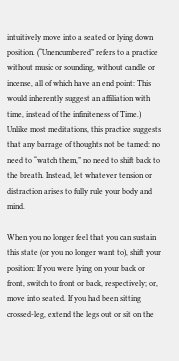intuitively move into a seated or lying down position. (“Unencumbered” refers to a practice without music or sounding, without candle or incense, all of which have an end point: This would inherently suggest an affiliation with time, instead of the infiniteness of Time.) Unlike most meditations, this practice suggests that any barrage of thoughts not be tamed: no need to “watch them,” no need to shift back to the breath. Instead, let whatever tension or distraction arises to fully rule your body and mind.

When you no longer feel that you can sustain this state (or you no longer want to), shift your position: If you were lying on your back or front, switch to front or back, respectively; or, move into seated. If you had been sitting crossed-leg, extend the legs out or sit on the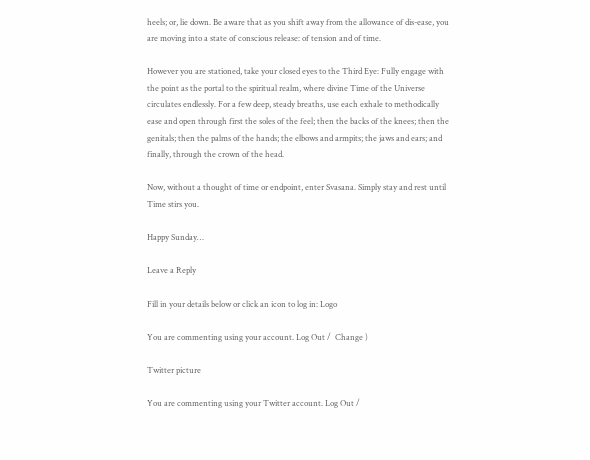heels; or, lie down. Be aware that as you shift away from the allowance of dis-ease, you are moving into a state of conscious release: of tension and of time.

However you are stationed, take your closed eyes to the Third Eye: Fully engage with the point as the portal to the spiritual realm, where divine Time of the Universe circulates endlessly. For a few deep, steady breaths, use each exhale to methodically ease and open through first the soles of the feel; then the backs of the knees; then the genitals; then the palms of the hands; the elbows and armpits; the jaws and ears; and finally, through the crown of the head.

Now, without a thought of time or endpoint, enter Svasana. Simply stay and rest until Time stirs you.

Happy Sunday…

Leave a Reply

Fill in your details below or click an icon to log in: Logo

You are commenting using your account. Log Out /  Change )

Twitter picture

You are commenting using your Twitter account. Log Out /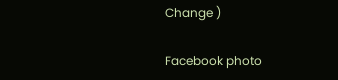Change )

Facebook photo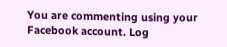You are commenting using your Facebook account. Log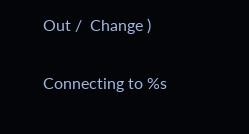Out /  Change )

Connecting to %s